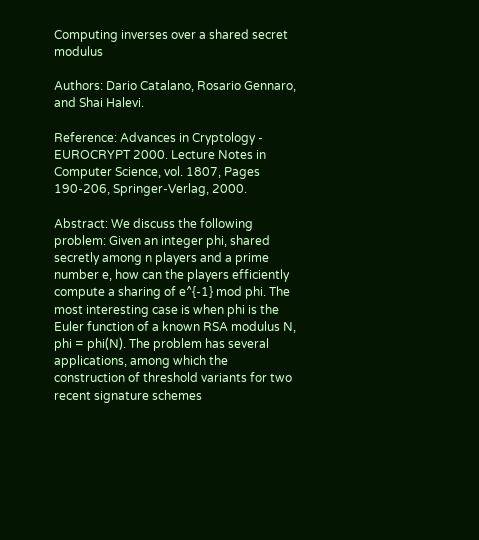Computing inverses over a shared secret modulus

Authors: Dario Catalano, Rosario Gennaro, and Shai Halevi.

Reference: Advances in Cryptology - EUROCRYPT 2000. Lecture Notes in Computer Science, vol. 1807, Pages 190-206, Springer-Verlag, 2000.

Abstract: We discuss the following problem: Given an integer phi, shared secretly among n players and a prime number e, how can the players efficiently compute a sharing of e^{-1} mod phi. The most interesting case is when phi is the Euler function of a known RSA modulus N, phi = phi(N). The problem has several applications, among which the construction of threshold variants for two recent signature schemes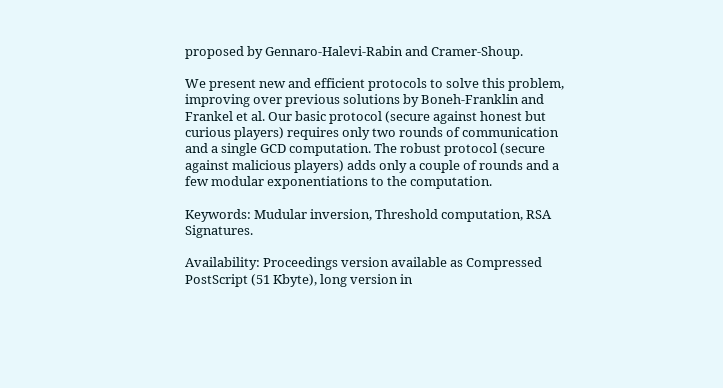proposed by Gennaro-Halevi-Rabin and Cramer-Shoup.

We present new and efficient protocols to solve this problem, improving over previous solutions by Boneh-Franklin and Frankel et al. Our basic protocol (secure against honest but curious players) requires only two rounds of communication and a single GCD computation. The robust protocol (secure against malicious players) adds only a couple of rounds and a few modular exponentiations to the computation.

Keywords: Mudular inversion, Threshold computation, RSA Signatures.

Availability: Proceedings version available as Compressed PostScript (51 Kbyte), long version in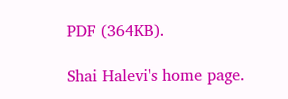PDF (364KB).

Shai Halevi's home page.